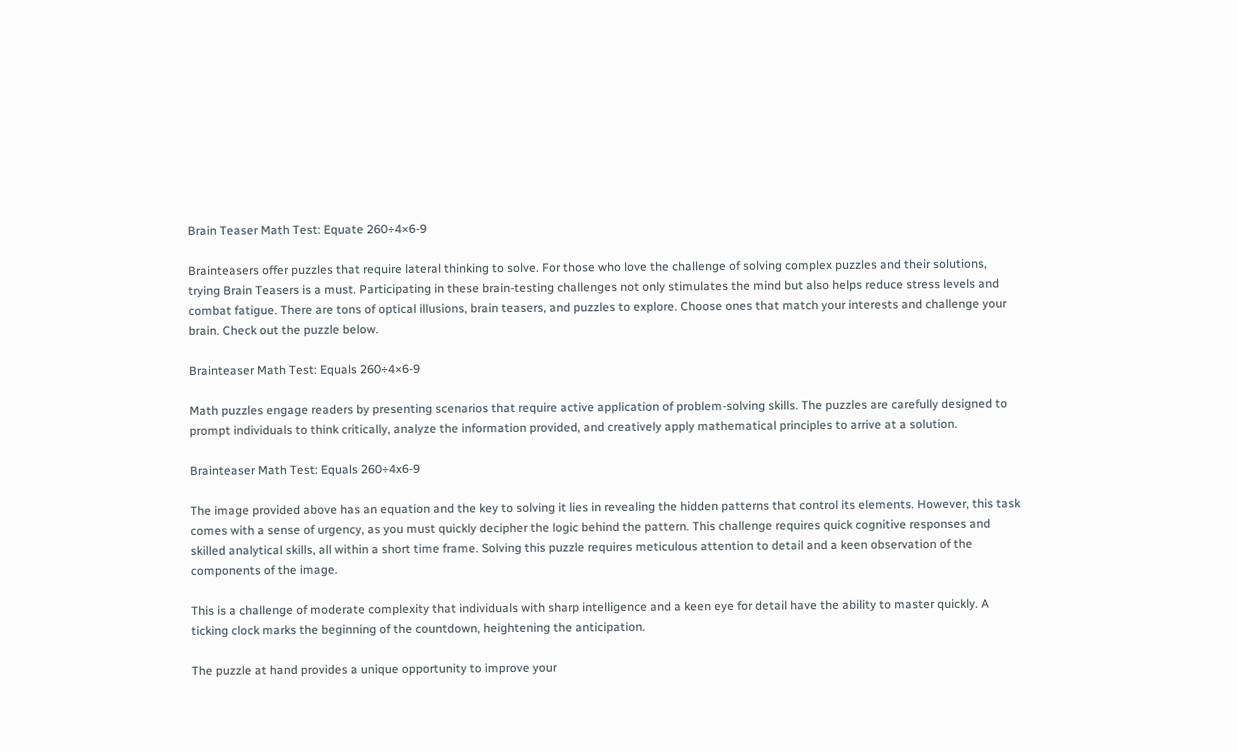Brain Teaser Math Test: Equate 260÷4×6-9

Brainteasers offer puzzles that require lateral thinking to solve. For those who love the challenge of solving complex puzzles and their solutions, trying Brain Teasers is a must. Participating in these brain-testing challenges not only stimulates the mind but also helps reduce stress levels and combat fatigue. There are tons of optical illusions, brain teasers, and puzzles to explore. Choose ones that match your interests and challenge your brain. Check out the puzzle below.

Brainteaser Math Test: Equals 260÷4×6-9

Math puzzles engage readers by presenting scenarios that require active application of problem-solving skills. The puzzles are carefully designed to prompt individuals to think critically, analyze the information provided, and creatively apply mathematical principles to arrive at a solution.

Brainteaser Math Test: Equals 260÷4x6-9

The image provided above has an equation and the key to solving it lies in revealing the hidden patterns that control its elements. However, this task comes with a sense of urgency, as you must quickly decipher the logic behind the pattern. This challenge requires quick cognitive responses and skilled analytical skills, all within a short time frame. Solving this puzzle requires meticulous attention to detail and a keen observation of the components of the image.

This is a challenge of moderate complexity that individuals with sharp intelligence and a keen eye for detail have the ability to master quickly. A ticking clock marks the beginning of the countdown, heightening the anticipation.

The puzzle at hand provides a unique opportunity to improve your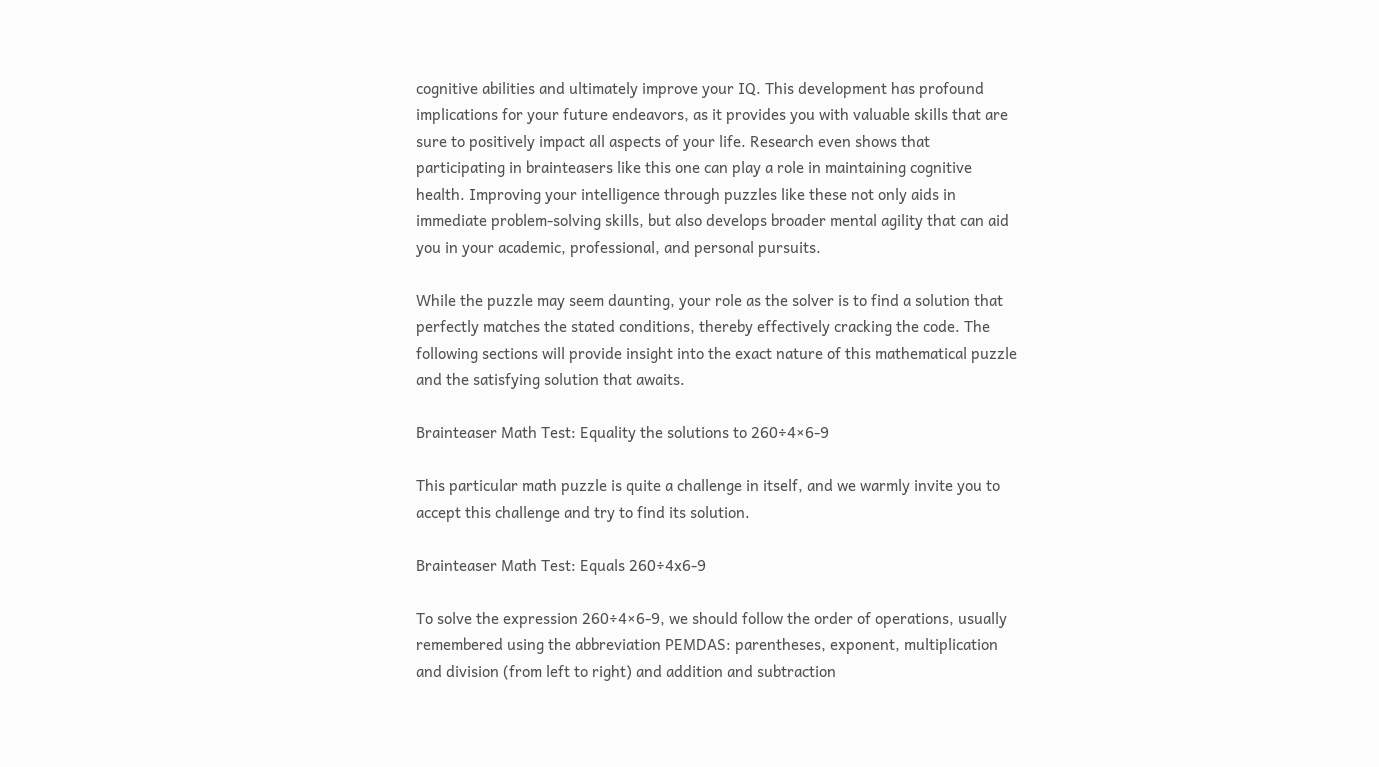cognitive abilities and ultimately improve your IQ. This development has profound implications for your future endeavors, as it provides you with valuable skills that are sure to positively impact all aspects of your life. Research even shows that participating in brainteasers like this one can play a role in maintaining cognitive health. Improving your intelligence through puzzles like these not only aids in immediate problem-solving skills, but also develops broader mental agility that can aid you in your academic, professional, and personal pursuits.

While the puzzle may seem daunting, your role as the solver is to find a solution that perfectly matches the stated conditions, thereby effectively cracking the code. The following sections will provide insight into the exact nature of this mathematical puzzle and the satisfying solution that awaits.

Brainteaser Math Test: Equality the solutions to 260÷4×6-9

This particular math puzzle is quite a challenge in itself, and we warmly invite you to accept this challenge and try to find its solution.

Brainteaser Math Test: Equals 260÷4x6-9

To solve the expression 260÷4×6-9, we should follow the order of operations, usually remembered using the abbreviation PEMDAS: parentheses, exponent, multiplication and division (from left to right) and addition and subtraction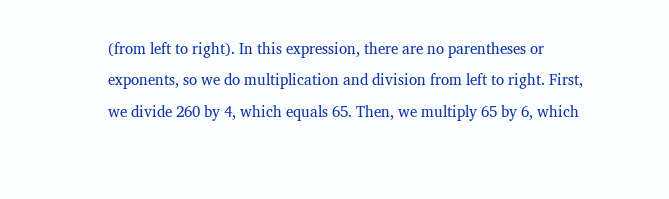(from left to right). In this expression, there are no parentheses or exponents, so we do multiplication and division from left to right. First, we divide 260 by 4, which equals 65. Then, we multiply 65 by 6, which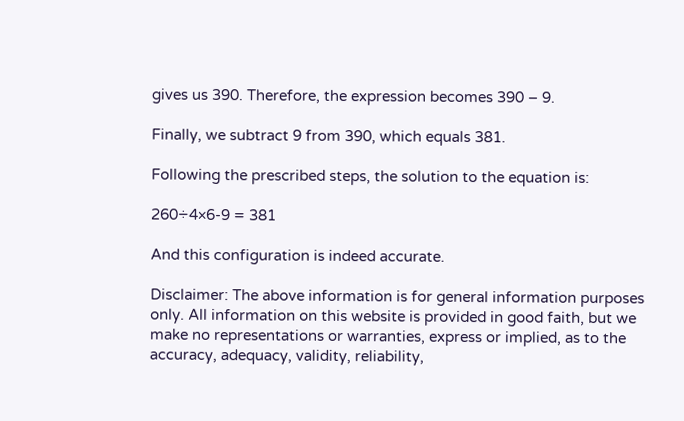gives us 390. Therefore, the expression becomes 390 – 9.

Finally, we subtract 9 from 390, which equals 381.

Following the prescribed steps, the solution to the equation is:

260÷4×6-9 = 381

And this configuration is indeed accurate.

Disclaimer: The above information is for general information purposes only. All information on this website is provided in good faith, but we make no representations or warranties, express or implied, as to the accuracy, adequacy, validity, reliability,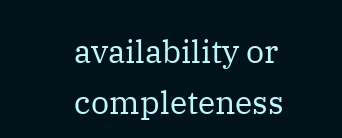availability or completeness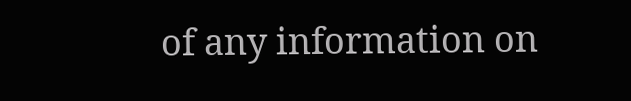of any information on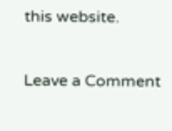this website.

Leave a Comment